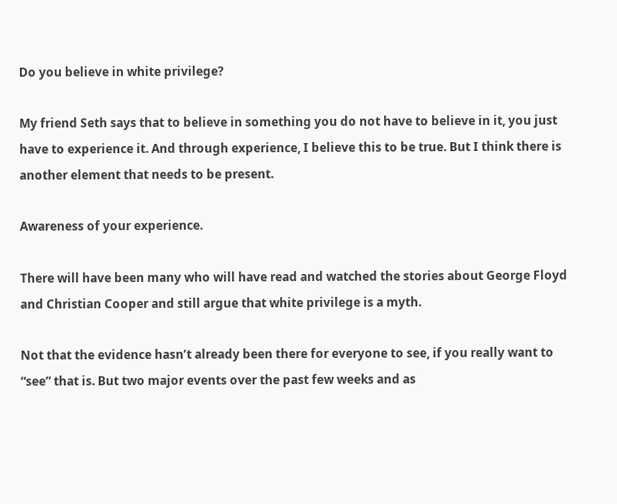Do you believe in white privilege?

My friend Seth says that to believe in something you do not have to believe in it, you just have to experience it. And through experience, I believe this to be true. But I think there is another element that needs to be present.

Awareness of your experience.

There will have been many who will have read and watched the stories about George Floyd and Christian Cooper and still argue that white privilege is a myth.

Not that the evidence hasn’t already been there for everyone to see, if you really want to “see” that is. But two major events over the past few weeks and as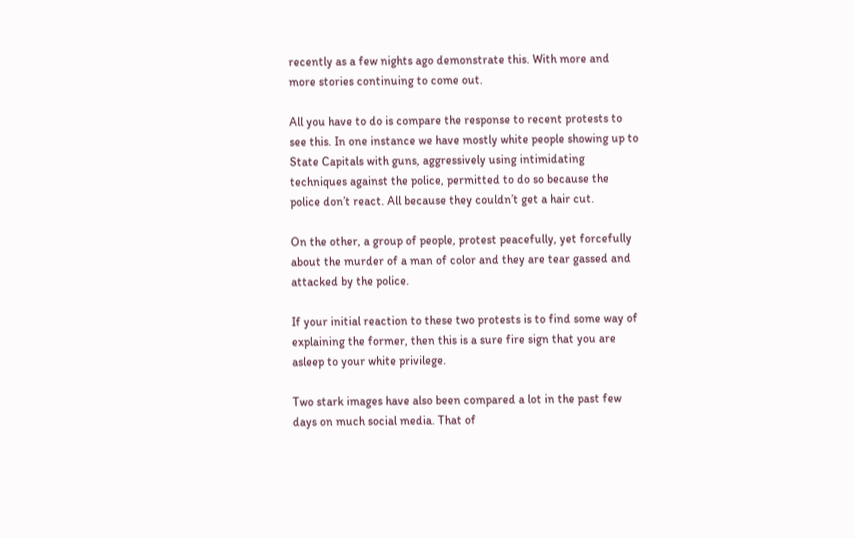recently as a few nights ago demonstrate this. With more and more stories continuing to come out.

All you have to do is compare the response to recent protests to see this. In one instance we have mostly white people showing up to State Capitals with guns, aggressively using intimidating techniques against the police, permitted to do so because the police don’t react. All because they couldn’t get a hair cut.

On the other, a group of people, protest peacefully, yet forcefully about the murder of a man of color and they are tear gassed and attacked by the police.

If your initial reaction to these two protests is to find some way of explaining the former, then this is a sure fire sign that you are asleep to your white privilege.

Two stark images have also been compared a lot in the past few days on much social media. That of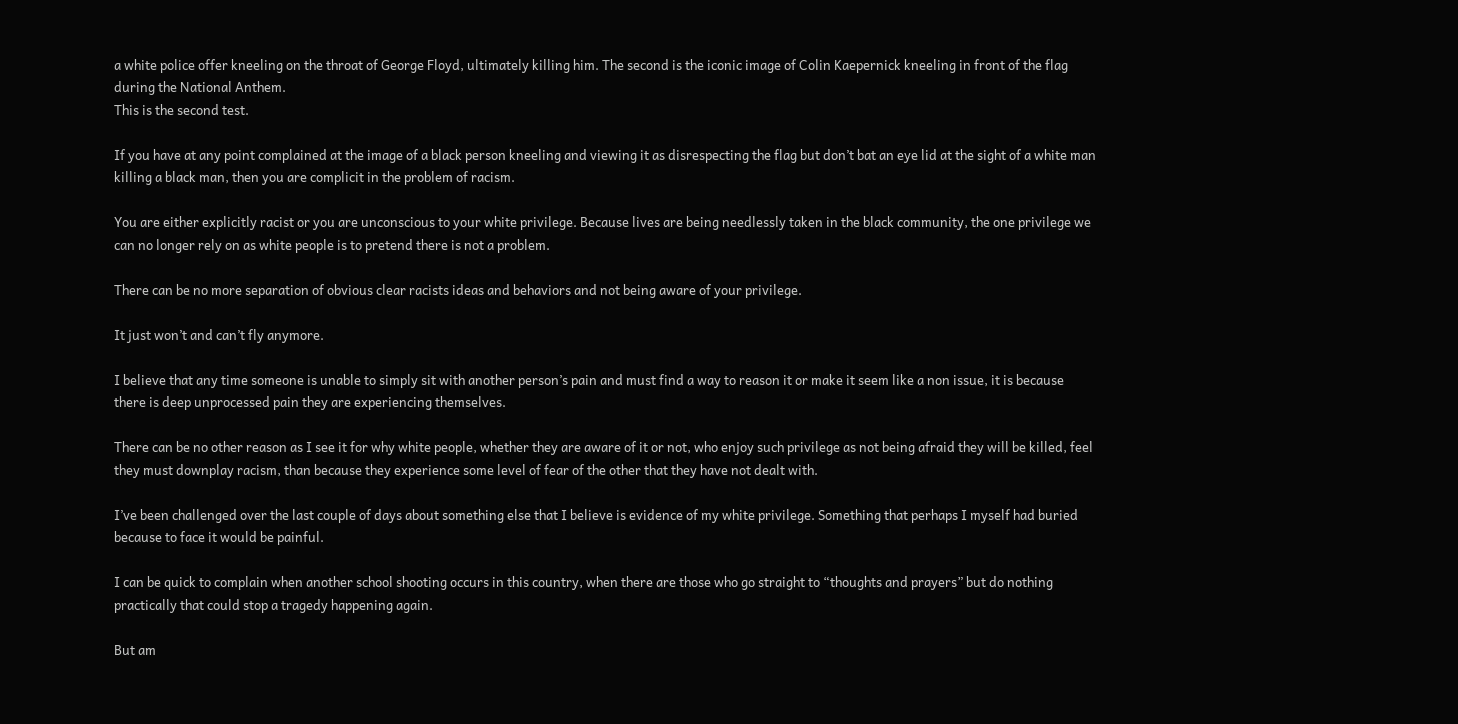a white police offer kneeling on the throat of George Floyd, ultimately killing him. The second is the iconic image of Colin Kaepernick kneeling in front of the flag during the National Anthem.
This is the second test.

If you have at any point complained at the image of a black person kneeling and viewing it as disrespecting the flag but don’t bat an eye lid at the sight of a white man killing a black man, then you are complicit in the problem of racism.

You are either explicitly racist or you are unconscious to your white privilege. Because lives are being needlessly taken in the black community, the one privilege we can no longer rely on as white people is to pretend there is not a problem.

There can be no more separation of obvious clear racists ideas and behaviors and not being aware of your privilege.

It just won’t and can’t fly anymore.

I believe that any time someone is unable to simply sit with another person’s pain and must find a way to reason it or make it seem like a non issue, it is because there is deep unprocessed pain they are experiencing themselves.

There can be no other reason as I see it for why white people, whether they are aware of it or not, who enjoy such privilege as not being afraid they will be killed, feel they must downplay racism, than because they experience some level of fear of the other that they have not dealt with.

I’ve been challenged over the last couple of days about something else that I believe is evidence of my white privilege. Something that perhaps I myself had buried because to face it would be painful.

I can be quick to complain when another school shooting occurs in this country, when there are those who go straight to “thoughts and prayers” but do nothing practically that could stop a tragedy happening again.

But am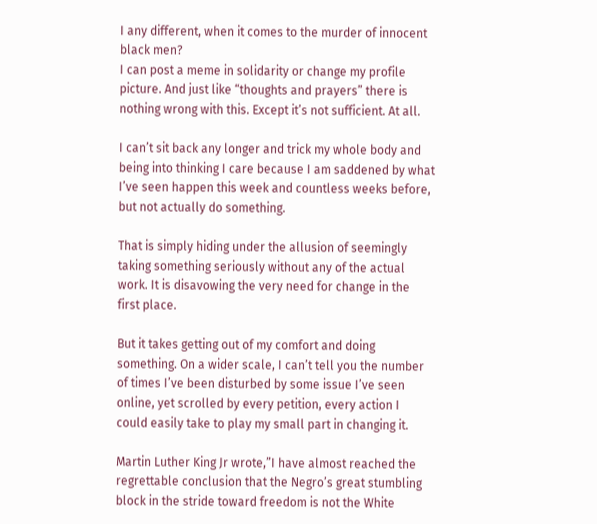I any different, when it comes to the murder of innocent black men?
I can post a meme in solidarity or change my profile picture. And just like “thoughts and prayers” there is nothing wrong with this. Except it’s not sufficient. At all.

I can’t sit back any longer and trick my whole body and being into thinking I care because I am saddened by what I’ve seen happen this week and countless weeks before, but not actually do something.

That is simply hiding under the allusion of seemingly taking something seriously without any of the actual work. It is disavowing the very need for change in the first place.

But it takes getting out of my comfort and doing something. On a wider scale, I can’t tell you the number of times I’ve been disturbed by some issue I’ve seen online, yet scrolled by every petition, every action I could easily take to play my small part in changing it.

Martin Luther King Jr wrote,”I have almost reached the regrettable conclusion that the Negro’s great stumbling block in the stride toward freedom is not the White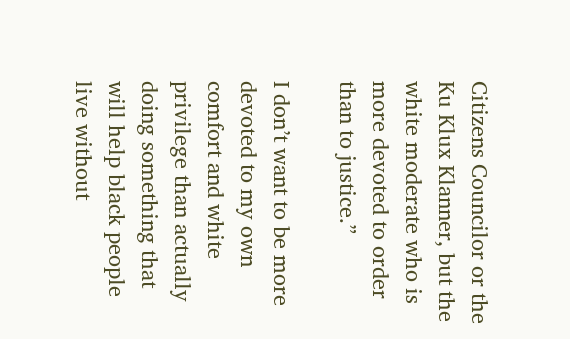Citizens Councilor or the Ku Klux Klanner, but the white moderate who is more devoted to order than to justice.”

I don’t want to be more devoted to my own comfort and white privilege than actually doing something that will help black people live without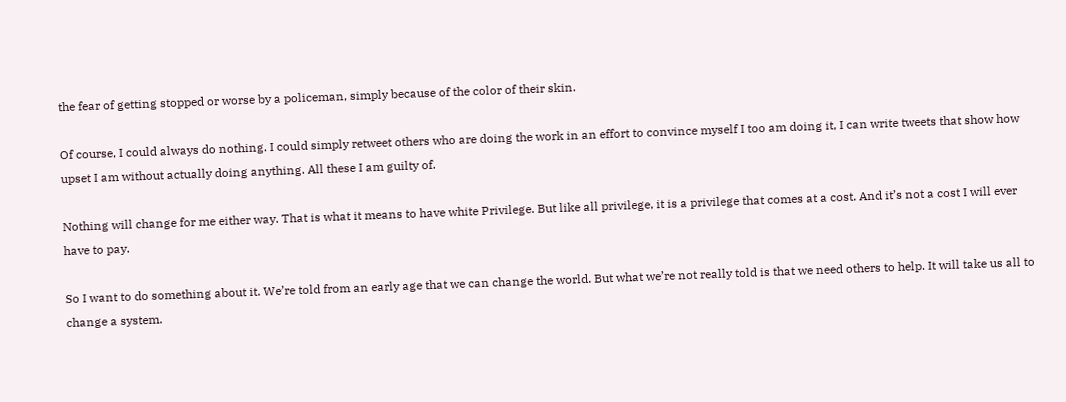the fear of getting stopped or worse by a policeman, simply because of the color of their skin.

Of course, I could always do nothing. I could simply retweet others who are doing the work in an effort to convince myself I too am doing it, I can write tweets that show how upset I am without actually doing anything. All these I am guilty of.

Nothing will change for me either way. That is what it means to have white Privilege. But like all privilege, it is a privilege that comes at a cost. And it’s not a cost I will ever have to pay.

So I want to do something about it. We’re told from an early age that we can change the world. But what we’re not really told is that we need others to help. It will take us all to change a system.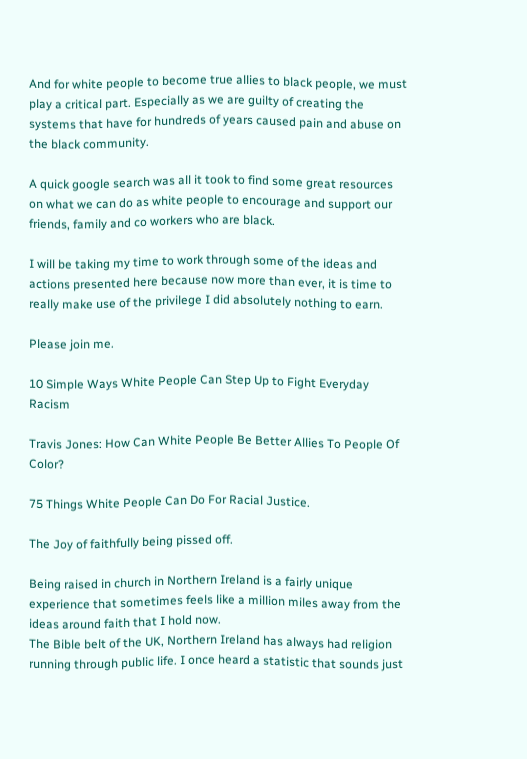And for white people to become true allies to black people, we must play a critical part. Especially as we are guilty of creating the systems that have for hundreds of years caused pain and abuse on the black community.

A quick google search was all it took to find some great resources on what we can do as white people to encourage and support our friends, family and co workers who are black.

I will be taking my time to work through some of the ideas and actions presented here because now more than ever, it is time to really make use of the privilege I did absolutely nothing to earn.

Please join me.

10 Simple Ways White People Can Step Up to Fight Everyday Racism

Travis Jones: How Can White People Be Better Allies To People Of Color?

75 Things White People Can Do For Racial Justice.

The Joy of faithfully being pissed off.

Being raised in church in Northern Ireland is a fairly unique experience that sometimes feels like a million miles away from the ideas around faith that I hold now.
The Bible belt of the UK, Northern Ireland has always had religion running through public life. I once heard a statistic that sounds just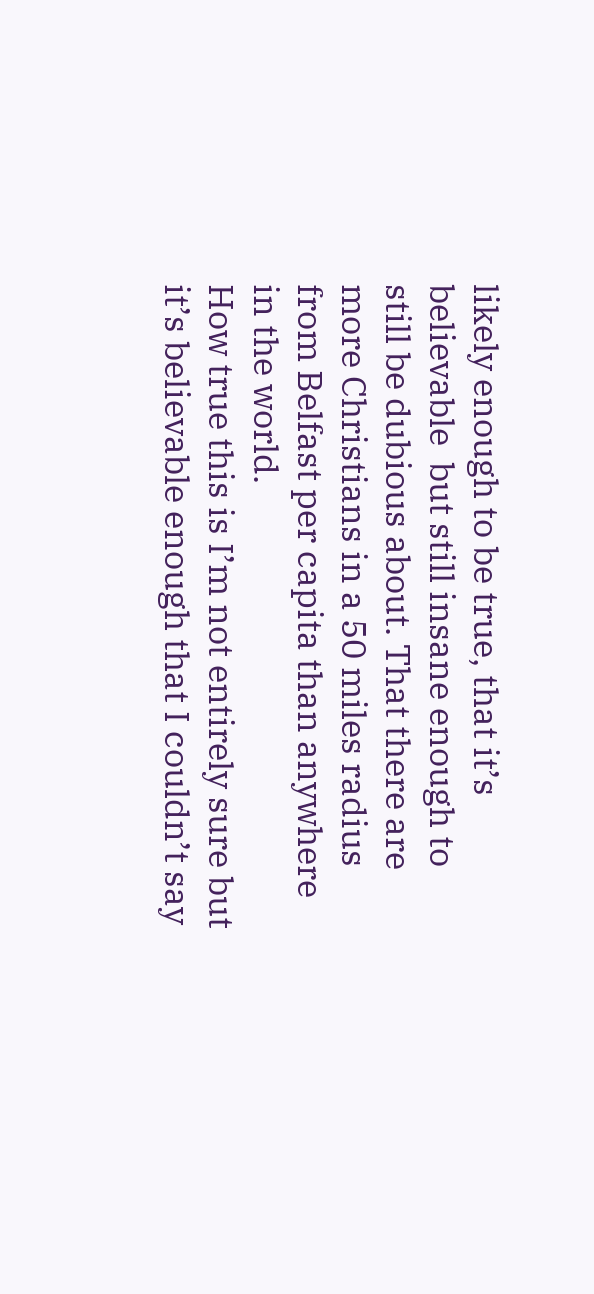likely enough to be true, that it’s believable  but still insane enough to still be dubious about. That there are more Christians in a 50 miles radius from Belfast per capita than anywhere in the world.
How true this is I’m not entirely sure but it’s believable enough that I couldn’t say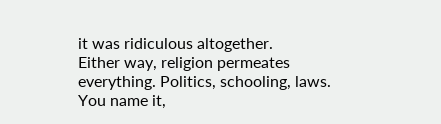it was ridiculous altogether.
Either way, religion permeates everything. Politics, schooling, laws. You name it,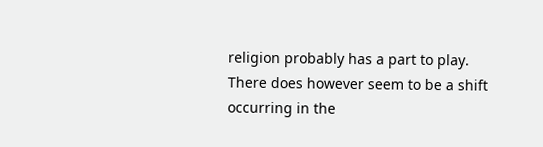religion probably has a part to play.
There does however seem to be a shift occurring in the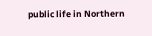public life in Northern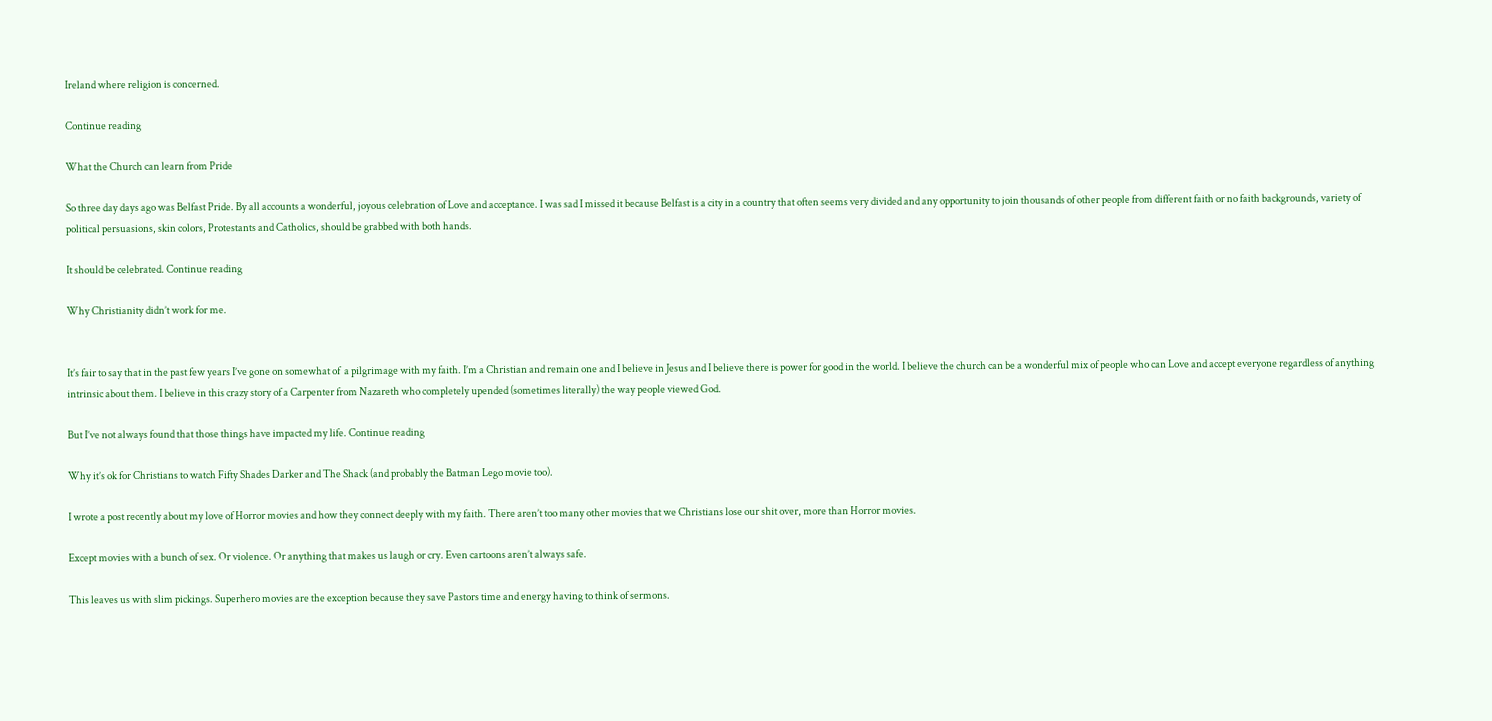Ireland where religion is concerned.

Continue reading

What the Church can learn from Pride

So three day days ago was Belfast Pride. By all accounts a wonderful, joyous celebration of Love and acceptance. I was sad I missed it because Belfast is a city in a country that often seems very divided and any opportunity to join thousands of other people from different faith or no faith backgrounds, variety of political persuasions, skin colors, Protestants and Catholics, should be grabbed with both hands.

It should be celebrated. Continue reading

Why Christianity didn’t work for me.


It’s fair to say that in the past few years I’ve gone on somewhat of  a pilgrimage with my faith. I’m a Christian and remain one and I believe in Jesus and I believe there is power for good in the world. I believe the church can be a wonderful mix of people who can Love and accept everyone regardless of anything intrinsic about them. I believe in this crazy story of a Carpenter from Nazareth who completely upended (sometimes literally) the way people viewed God.

But I’ve not always found that those things have impacted my life. Continue reading

Why it’s ok for Christians to watch Fifty Shades Darker and The Shack (and probably the Batman Lego movie too).

I wrote a post recently about my love of Horror movies and how they connect deeply with my faith. There aren’t too many other movies that we Christians lose our shit over, more than Horror movies.

Except movies with a bunch of sex. Or violence. Or anything that makes us laugh or cry. Even cartoons aren’t always safe.

This leaves us with slim pickings. Superhero movies are the exception because they save Pastors time and energy having to think of sermons.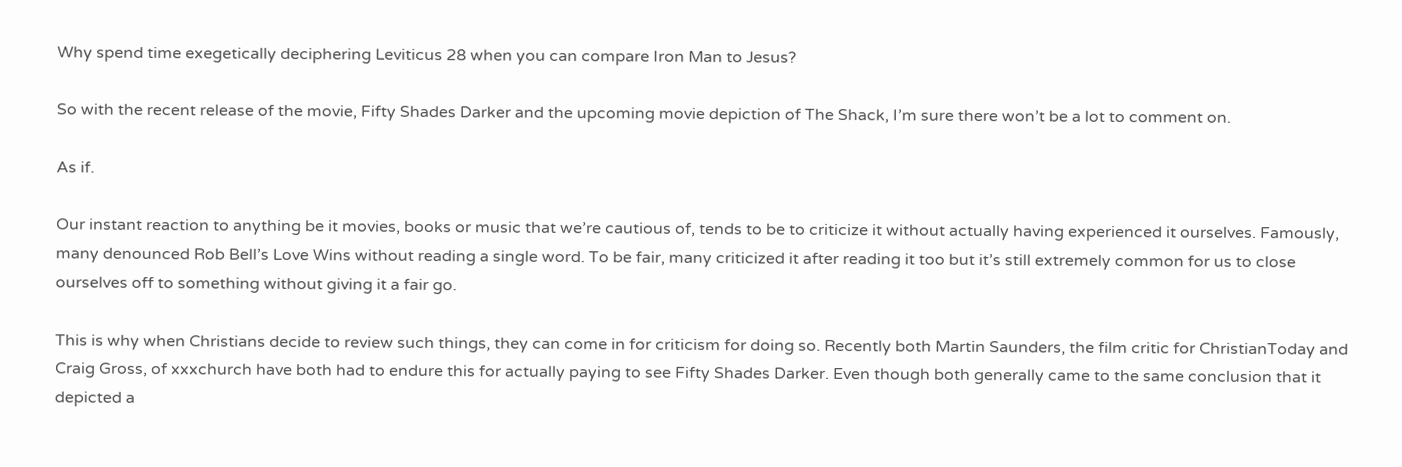Why spend time exegetically deciphering Leviticus 28 when you can compare Iron Man to Jesus?

So with the recent release of the movie, Fifty Shades Darker and the upcoming movie depiction of The Shack, I’m sure there won’t be a lot to comment on.

As if.

Our instant reaction to anything be it movies, books or music that we’re cautious of, tends to be to criticize it without actually having experienced it ourselves. Famously, many denounced Rob Bell’s Love Wins without reading a single word. To be fair, many criticized it after reading it too but it’s still extremely common for us to close ourselves off to something without giving it a fair go.

This is why when Christians decide to review such things, they can come in for criticism for doing so. Recently both Martin Saunders, the film critic for ChristianToday and Craig Gross, of xxxchurch have both had to endure this for actually paying to see Fifty Shades Darker. Even though both generally came to the same conclusion that it depicted a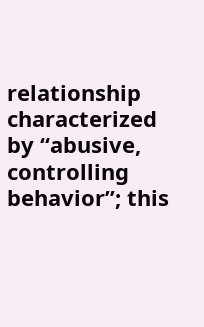relationship characterized by “abusive, controlling behavior”; this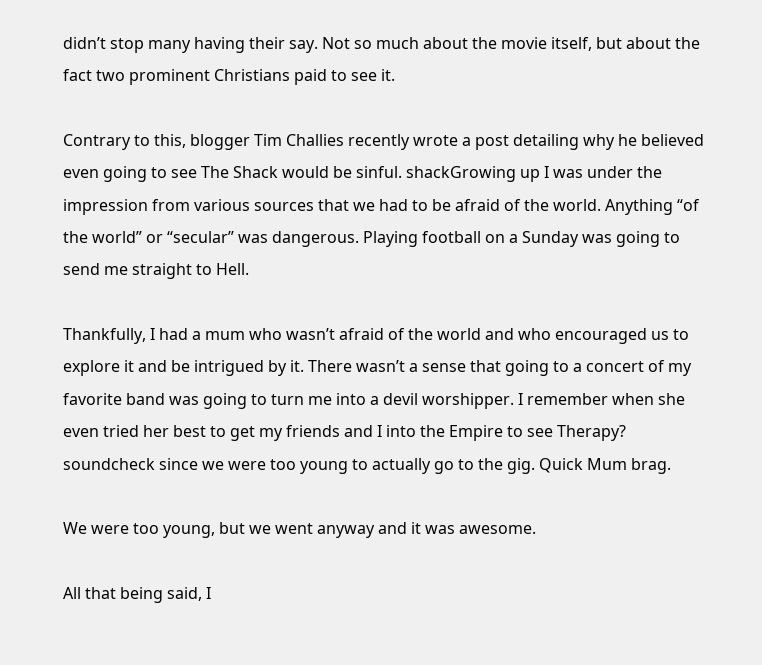didn’t stop many having their say. Not so much about the movie itself, but about the fact two prominent Christians paid to see it.

Contrary to this, blogger Tim Challies recently wrote a post detailing why he believed even going to see The Shack would be sinful. shackGrowing up I was under the impression from various sources that we had to be afraid of the world. Anything “of the world” or “secular” was dangerous. Playing football on a Sunday was going to send me straight to Hell.

Thankfully, I had a mum who wasn’t afraid of the world and who encouraged us to explore it and be intrigued by it. There wasn’t a sense that going to a concert of my favorite band was going to turn me into a devil worshipper. I remember when she even tried her best to get my friends and I into the Empire to see Therapy? soundcheck since we were too young to actually go to the gig. Quick Mum brag.

We were too young, but we went anyway and it was awesome.

All that being said, I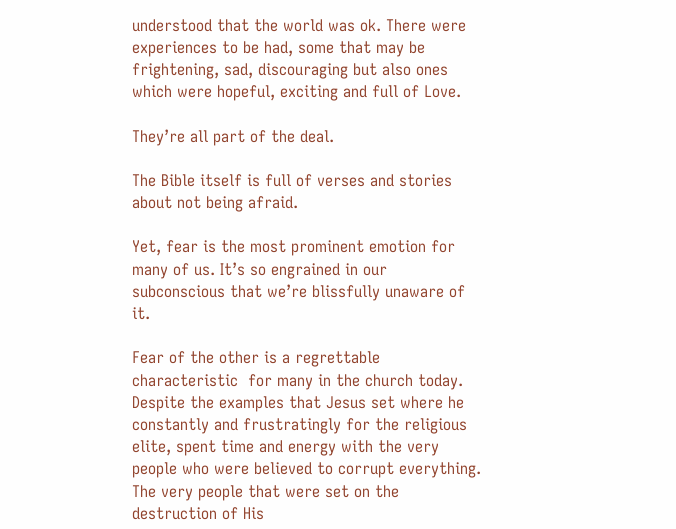understood that the world was ok. There were experiences to be had, some that may be frightening, sad, discouraging but also ones which were hopeful, exciting and full of Love.

They’re all part of the deal.

The Bible itself is full of verses and stories about not being afraid.

Yet, fear is the most prominent emotion for many of us. It’s so engrained in our subconscious that we’re blissfully unaware of it.

Fear of the other is a regrettable characteristic  for many in the church today. Despite the examples that Jesus set where he constantly and frustratingly for the religious elite, spent time and energy with the very people who were believed to corrupt everything. The very people that were set on the destruction of His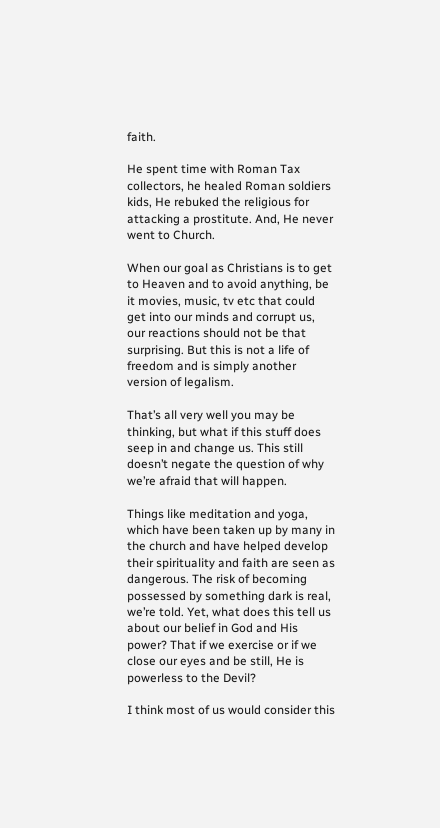faith.

He spent time with Roman Tax collectors, he healed Roman soldiers kids, He rebuked the religious for attacking a prostitute. And, He never went to Church.

When our goal as Christians is to get to Heaven and to avoid anything, be it movies, music, tv etc that could get into our minds and corrupt us, our reactions should not be that surprising. But this is not a life of freedom and is simply another version of legalism.

That’s all very well you may be thinking, but what if this stuff does seep in and change us. This still doesn’t negate the question of why we’re afraid that will happen.

Things like meditation and yoga, which have been taken up by many in the church and have helped develop their spirituality and faith are seen as dangerous. The risk of becoming possessed by something dark is real, we’re told. Yet, what does this tell us about our belief in God and His power? That if we exercise or if we close our eyes and be still, He is powerless to the Devil?

I think most of us would consider this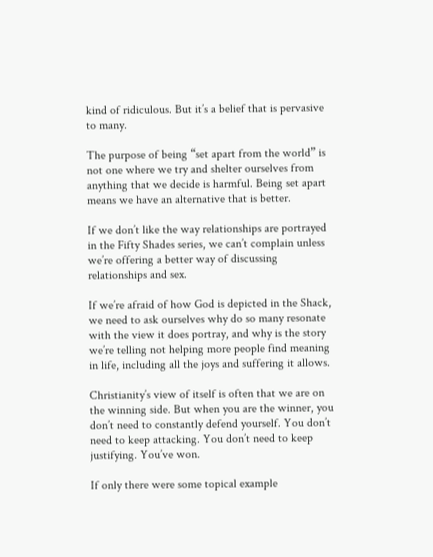kind of ridiculous. But it’s a belief that is pervasive to many.

The purpose of being “set apart from the world” is not one where we try and shelter ourselves from anything that we decide is harmful. Being set apart means we have an alternative that is better.

If we don’t like the way relationships are portrayed in the Fifty Shades series, we can’t complain unless we’re offering a better way of discussing relationships and sex.

If we’re afraid of how God is depicted in the Shack, we need to ask ourselves why do so many resonate with the view it does portray, and why is the story we’re telling not helping more people find meaning in life, including all the joys and suffering it allows.

Christianity’s view of itself is often that we are on the winning side. But when you are the winner, you don’t need to constantly defend yourself. You don’t need to keep attacking. You don’t need to keep justifying. You’ve won.

If only there were some topical example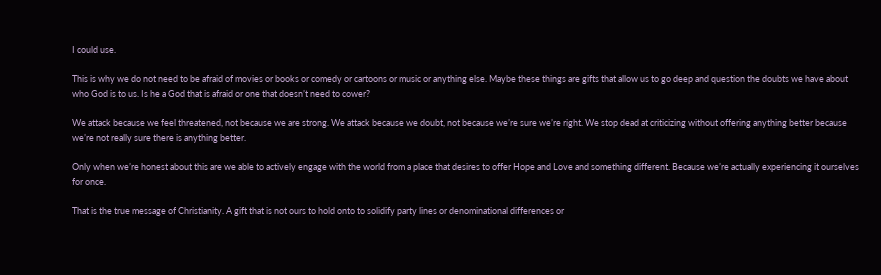I could use.

This is why we do not need to be afraid of movies or books or comedy or cartoons or music or anything else. Maybe these things are gifts that allow us to go deep and question the doubts we have about who God is to us. Is he a God that is afraid or one that doesn’t need to cower?

We attack because we feel threatened, not because we are strong. We attack because we doubt, not because we’re sure we’re right. We stop dead at criticizing without offering anything better because we’re not really sure there is anything better.

Only when we’re honest about this are we able to actively engage with the world from a place that desires to offer Hope and Love and something different. Because we’re actually experiencing it ourselves for once.

That is the true message of Christianity. A gift that is not ours to hold onto to solidify party lines or denominational differences or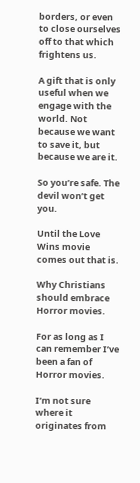borders, or even to close ourselves off to that which frightens us.

A gift that is only useful when we engage with the world. Not because we want to save it, but because we are it.

So you’re safe. The devil won’t get you.

Until the Love Wins movie comes out that is.

Why Christians should embrace Horror movies.

For as long as I can remember I’ve been a fan of Horror movies.

I’m not sure where it originates from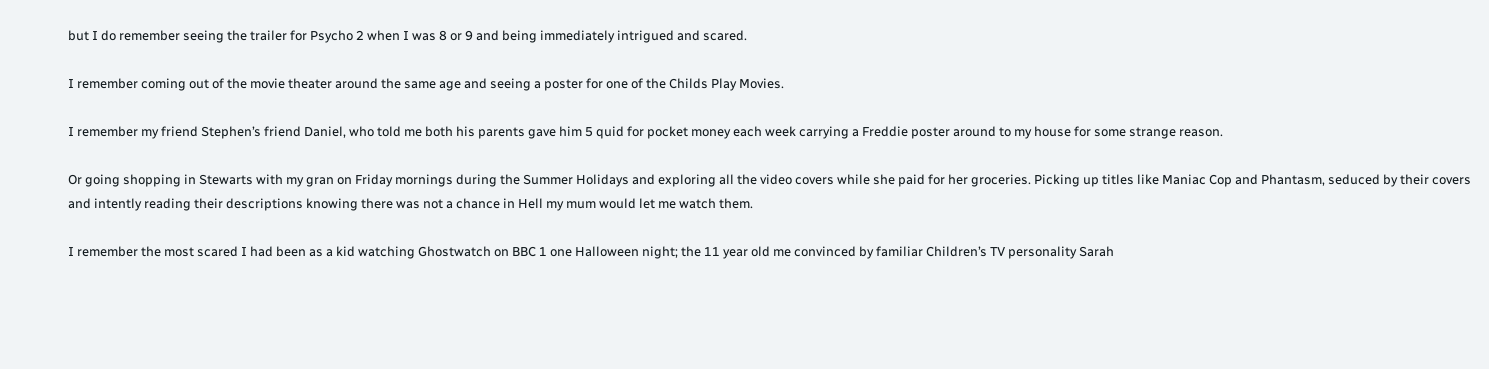but I do remember seeing the trailer for Psycho 2 when I was 8 or 9 and being immediately intrigued and scared.

I remember coming out of the movie theater around the same age and seeing a poster for one of the Childs Play Movies.

I remember my friend Stephen’s friend Daniel, who told me both his parents gave him 5 quid for pocket money each week carrying a Freddie poster around to my house for some strange reason.

Or going shopping in Stewarts with my gran on Friday mornings during the Summer Holidays and exploring all the video covers while she paid for her groceries. Picking up titles like Maniac Cop and Phantasm, seduced by their covers and intently reading their descriptions knowing there was not a chance in Hell my mum would let me watch them.

I remember the most scared I had been as a kid watching Ghostwatch on BBC 1 one Halloween night; the 11 year old me convinced by familiar Children’s TV personality Sarah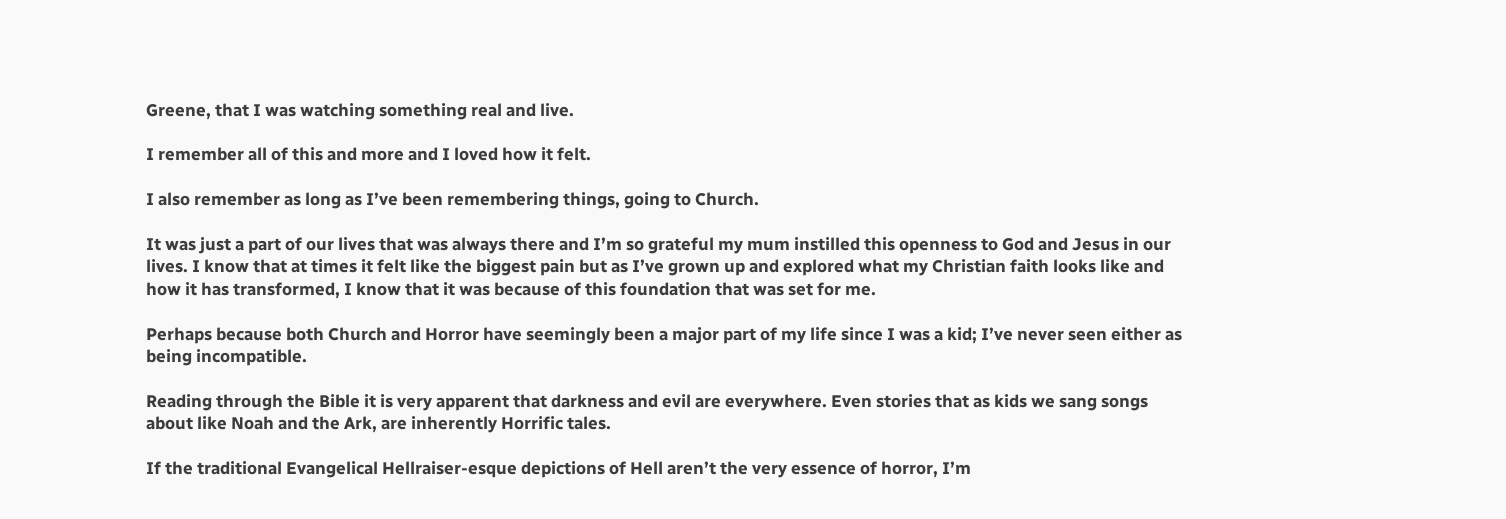Greene, that I was watching something real and live.

I remember all of this and more and I loved how it felt.

I also remember as long as I’ve been remembering things, going to Church.

It was just a part of our lives that was always there and I’m so grateful my mum instilled this openness to God and Jesus in our lives. I know that at times it felt like the biggest pain but as I’ve grown up and explored what my Christian faith looks like and how it has transformed, I know that it was because of this foundation that was set for me.

Perhaps because both Church and Horror have seemingly been a major part of my life since I was a kid; I’ve never seen either as being incompatible.

Reading through the Bible it is very apparent that darkness and evil are everywhere. Even stories that as kids we sang songs about like Noah and the Ark, are inherently Horrific tales.

If the traditional Evangelical Hellraiser-esque depictions of Hell aren’t the very essence of horror, I’m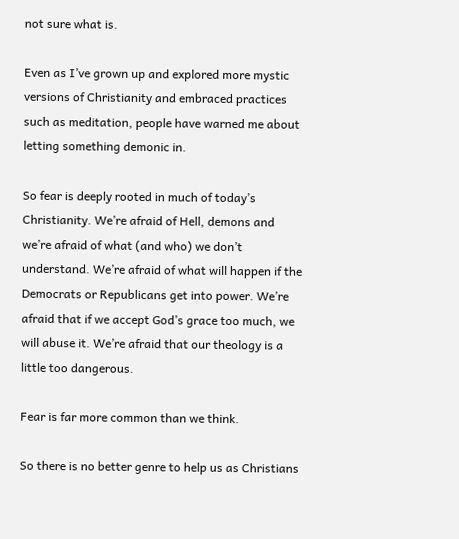not sure what is.

Even as I’ve grown up and explored more mystic versions of Christianity and embraced practices such as meditation, people have warned me about letting something demonic in.

So fear is deeply rooted in much of today’s Christianity. We’re afraid of Hell, demons and we’re afraid of what (and who) we don’t understand. We’re afraid of what will happen if the Democrats or Republicans get into power. We’re afraid that if we accept God’s grace too much, we will abuse it. We’re afraid that our theology is a little too dangerous.

Fear is far more common than we think.

So there is no better genre to help us as Christians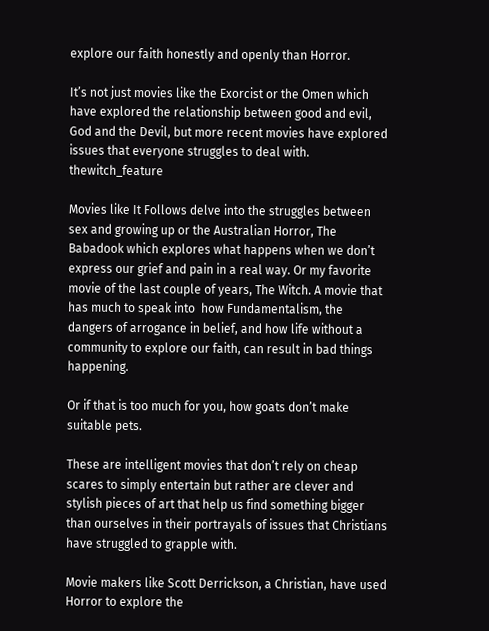explore our faith honestly and openly than Horror.

It’s not just movies like the Exorcist or the Omen which have explored the relationship between good and evil, God and the Devil, but more recent movies have explored issues that everyone struggles to deal with. thewitch_feature

Movies like It Follows delve into the struggles between sex and growing up or the Australian Horror, The Babadook which explores what happens when we don’t express our grief and pain in a real way. Or my favorite movie of the last couple of years, The Witch. A movie that has much to speak into  how Fundamentalism, the dangers of arrogance in belief, and how life without a community to explore our faith, can result in bad things happening.

Or if that is too much for you, how goats don’t make suitable pets.

These are intelligent movies that don’t rely on cheap scares to simply entertain but rather are clever and stylish pieces of art that help us find something bigger than ourselves in their portrayals of issues that Christians have struggled to grapple with.

Movie makers like Scott Derrickson, a Christian, have used Horror to explore the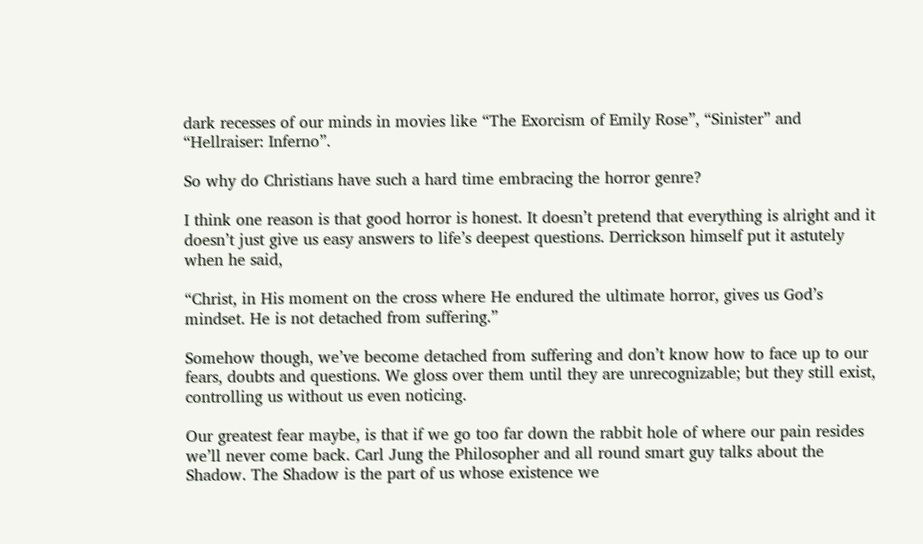dark recesses of our minds in movies like “The Exorcism of Emily Rose”, “Sinister” and “Hellraiser: Inferno”.

So why do Christians have such a hard time embracing the horror genre?

I think one reason is that good horror is honest. It doesn’t pretend that everything is alright and it doesn’t just give us easy answers to life’s deepest questions. Derrickson himself put it astutely when he said,

“Christ, in His moment on the cross where He endured the ultimate horror, gives us God’s mindset. He is not detached from suffering.”

Somehow though, we’ve become detached from suffering and don’t know how to face up to our fears, doubts and questions. We gloss over them until they are unrecognizable; but they still exist, controlling us without us even noticing.

Our greatest fear maybe, is that if we go too far down the rabbit hole of where our pain resides we’ll never come back. Carl Jung the Philosopher and all round smart guy talks about the Shadow. The Shadow is the part of us whose existence we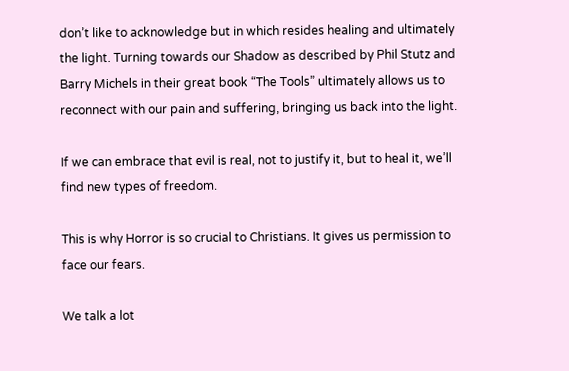don’t like to acknowledge but in which resides healing and ultimately the light. Turning towards our Shadow as described by Phil Stutz and Barry Michels in their great book “The Tools” ultimately allows us to reconnect with our pain and suffering, bringing us back into the light.

If we can embrace that evil is real, not to justify it, but to heal it, we’ll find new types of freedom.

This is why Horror is so crucial to Christians. It gives us permission to face our fears.

We talk a lot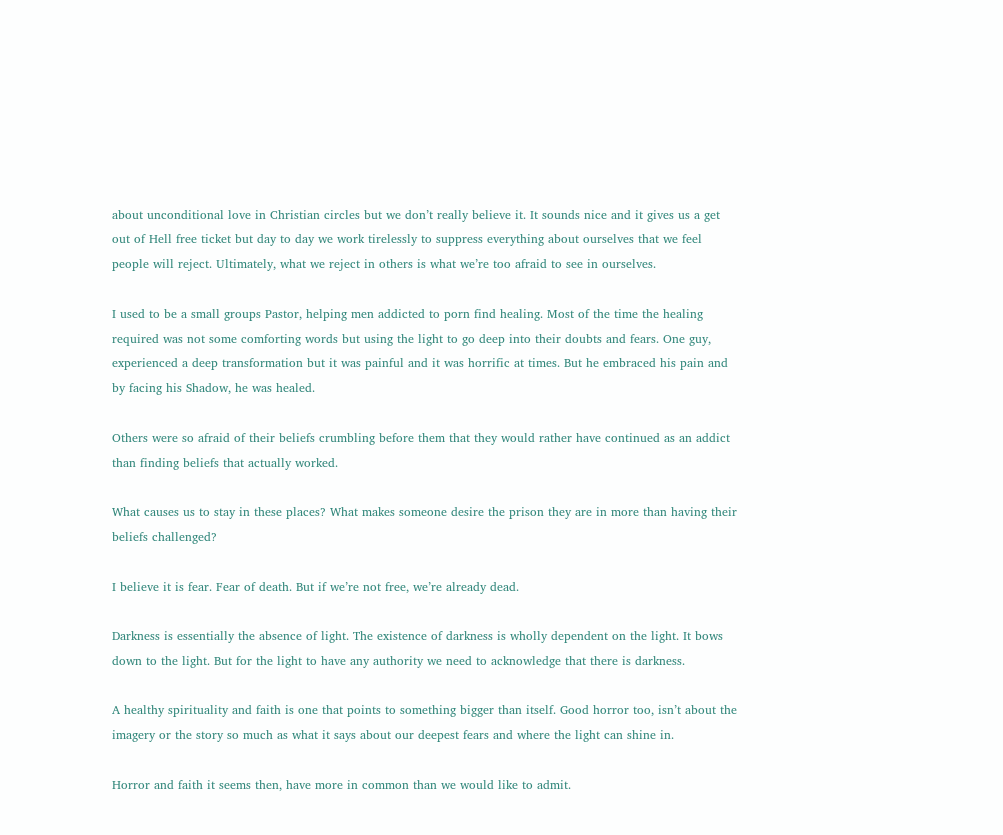about unconditional love in Christian circles but we don’t really believe it. It sounds nice and it gives us a get out of Hell free ticket but day to day we work tirelessly to suppress everything about ourselves that we feel people will reject. Ultimately, what we reject in others is what we’re too afraid to see in ourselves.

I used to be a small groups Pastor, helping men addicted to porn find healing. Most of the time the healing required was not some comforting words but using the light to go deep into their doubts and fears. One guy, experienced a deep transformation but it was painful and it was horrific at times. But he embraced his pain and by facing his Shadow, he was healed.

Others were so afraid of their beliefs crumbling before them that they would rather have continued as an addict than finding beliefs that actually worked.

What causes us to stay in these places? What makes someone desire the prison they are in more than having their beliefs challenged?

I believe it is fear. Fear of death. But if we’re not free, we’re already dead.

Darkness is essentially the absence of light. The existence of darkness is wholly dependent on the light. It bows down to the light. But for the light to have any authority we need to acknowledge that there is darkness.

A healthy spirituality and faith is one that points to something bigger than itself. Good horror too, isn’t about the imagery or the story so much as what it says about our deepest fears and where the light can shine in.

Horror and faith it seems then, have more in common than we would like to admit.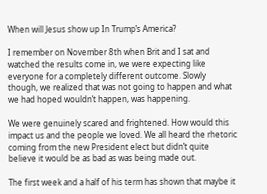When will Jesus show up In Trump’s America?

I remember on November 8th when Brit and I sat and watched the results come in, we were expecting like everyone for a completely different outcome. Slowly though, we realized that was not going to happen and what we had hoped wouldn’t happen, was happening.

We were genuinely scared and frightened. How would this impact us and the people we loved. We all heard the rhetoric coming from the new President elect but didn’t quite believe it would be as bad as was being made out.

The first week and a half of his term has shown that maybe it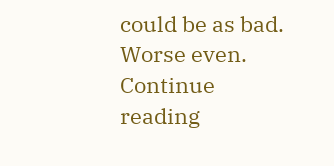could be as bad. Worse even.  Continue reading